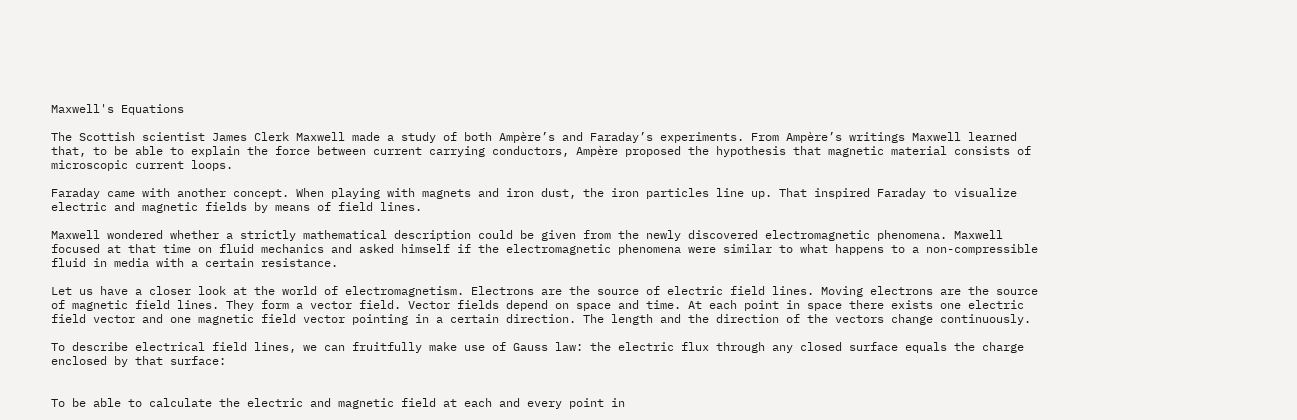Maxwell's Equations

The Scottish scientist James Clerk Maxwell made a study of both Ampère’s and Faraday’s experiments. From Ampère’s writings Maxwell learned that, to be able to explain the force between current carrying conductors, Ampère proposed the hypothesis that magnetic material consists of microscopic current loops.

Faraday came with another concept. When playing with magnets and iron dust, the iron particles line up. That inspired Faraday to visualize electric and magnetic fields by means of field lines.

Maxwell wondered whether a strictly mathematical description could be given from the newly discovered electromagnetic phenomena. Maxwell focused at that time on fluid mechanics and asked himself if the electromagnetic phenomena were similar to what happens to a non-compressible fluid in media with a certain resistance.

Let us have a closer look at the world of electromagnetism. Electrons are the source of electric field lines. Moving electrons are the source of magnetic field lines. They form a vector field. Vector fields depend on space and time. At each point in space there exists one electric field vector and one magnetic field vector pointing in a certain direction. The length and the direction of the vectors change continuously.

To describe electrical field lines, we can fruitfully make use of Gauss law: the electric flux through any closed surface equals the charge enclosed by that surface:


To be able to calculate the electric and magnetic field at each and every point in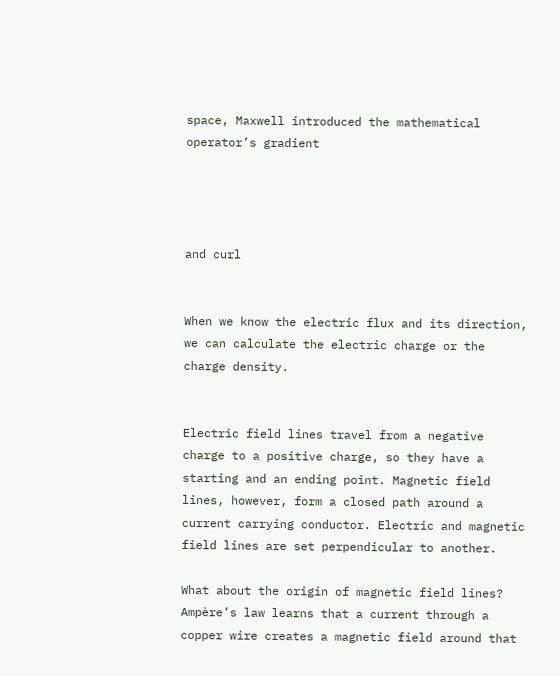space, Maxwell introduced the mathematical operator’s gradient




and curl


When we know the electric flux and its direction, we can calculate the electric charge or the charge density.


Electric field lines travel from a negative charge to a positive charge, so they have a starting and an ending point. Magnetic field lines, however, form a closed path around a current carrying conductor. Electric and magnetic field lines are set perpendicular to another.

What about the origin of magnetic field lines?  Ampère’s law learns that a current through a copper wire creates a magnetic field around that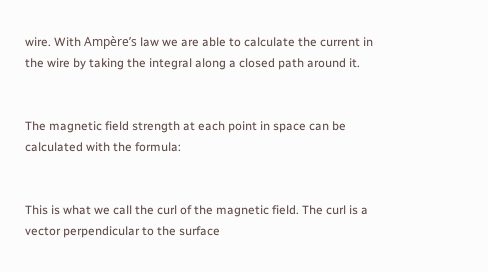wire. With Ampère’s law we are able to calculate the current in the wire by taking the integral along a closed path around it.


The magnetic field strength at each point in space can be calculated with the formula:


This is what we call the curl of the magnetic field. The curl is a vector perpendicular to the surface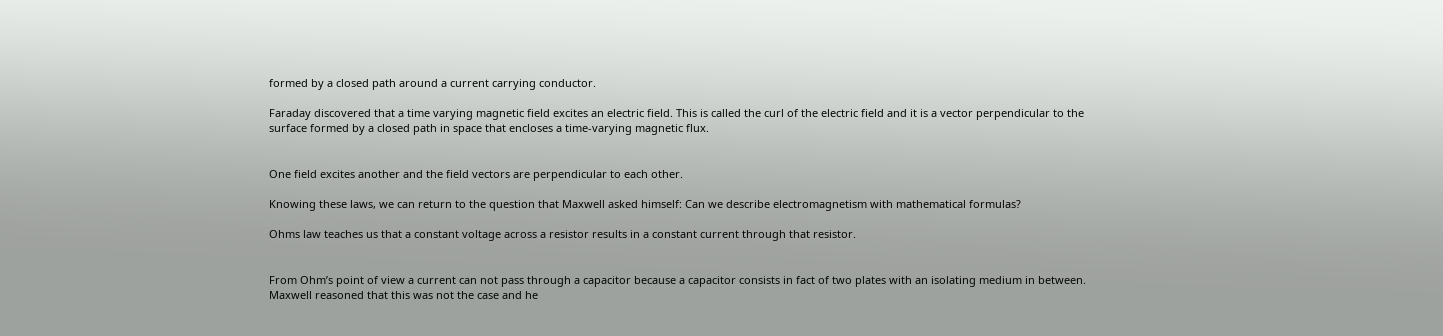formed by a closed path around a current carrying conductor.

Faraday discovered that a time varying magnetic field excites an electric field. This is called the curl of the electric field and it is a vector perpendicular to the surface formed by a closed path in space that encloses a time-varying magnetic flux.


One field excites another and the field vectors are perpendicular to each other.

Knowing these laws, we can return to the question that Maxwell asked himself: Can we describe electromagnetism with mathematical formulas?

Ohms law teaches us that a constant voltage across a resistor results in a constant current through that resistor.


From Ohm’s point of view a current can not pass through a capacitor because a capacitor consists in fact of two plates with an isolating medium in between. Maxwell reasoned that this was not the case and he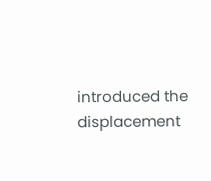introduced the displacement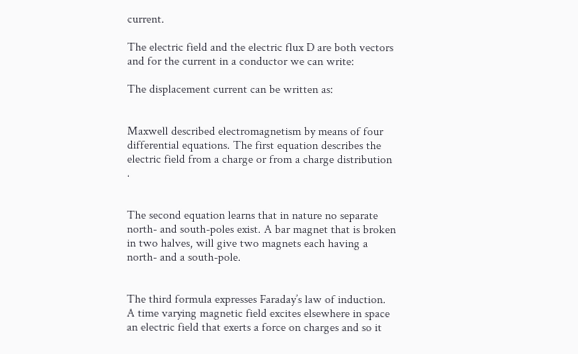current.

The electric field and the electric flux D are both vectors and for the current in a conductor we can write:

The displacement current can be written as:


Maxwell described electromagnetism by means of four differential equations. The first equation describes the electric field from a charge or from a charge distribution .


The second equation learns that in nature no separate north- and south-poles exist. A bar magnet that is broken in two halves, will give two magnets each having a north- and a south-pole.


The third formula expresses Faraday’s law of induction. A time varying magnetic field excites elsewhere in space an electric field that exerts a force on charges and so it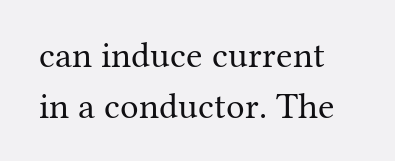can induce current in a conductor. The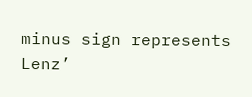minus sign represents Lenz’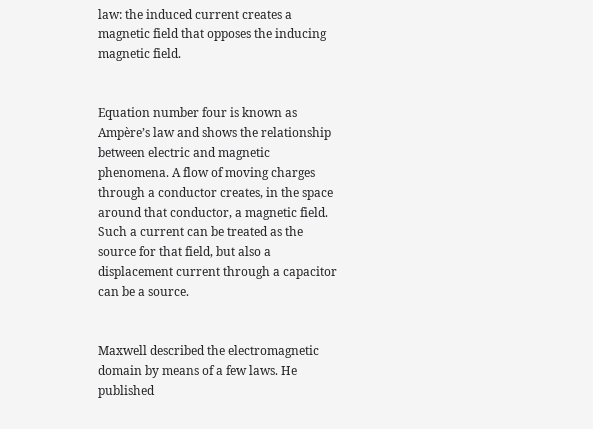law: the induced current creates a magnetic field that opposes the inducing magnetic field.


Equation number four is known as Ampère’s law and shows the relationship between electric and magnetic phenomena. A flow of moving charges through a conductor creates, in the space around that conductor, a magnetic field. Such a current can be treated as the source for that field, but also a displacement current through a capacitor can be a source.


Maxwell described the electromagnetic domain by means of a few laws. He published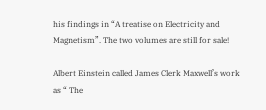his findings in “A treatise on Electricity and Magnetism”. The two volumes are still for sale!

Albert Einstein called James Clerk Maxwell’s work as “ The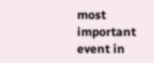most important event in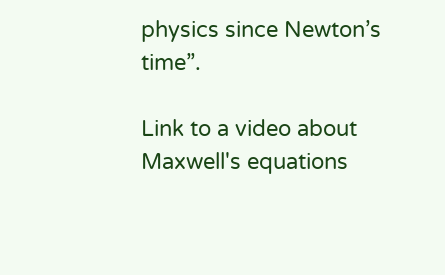physics since Newton’s time”.

Link to a video about Maxwell's equations